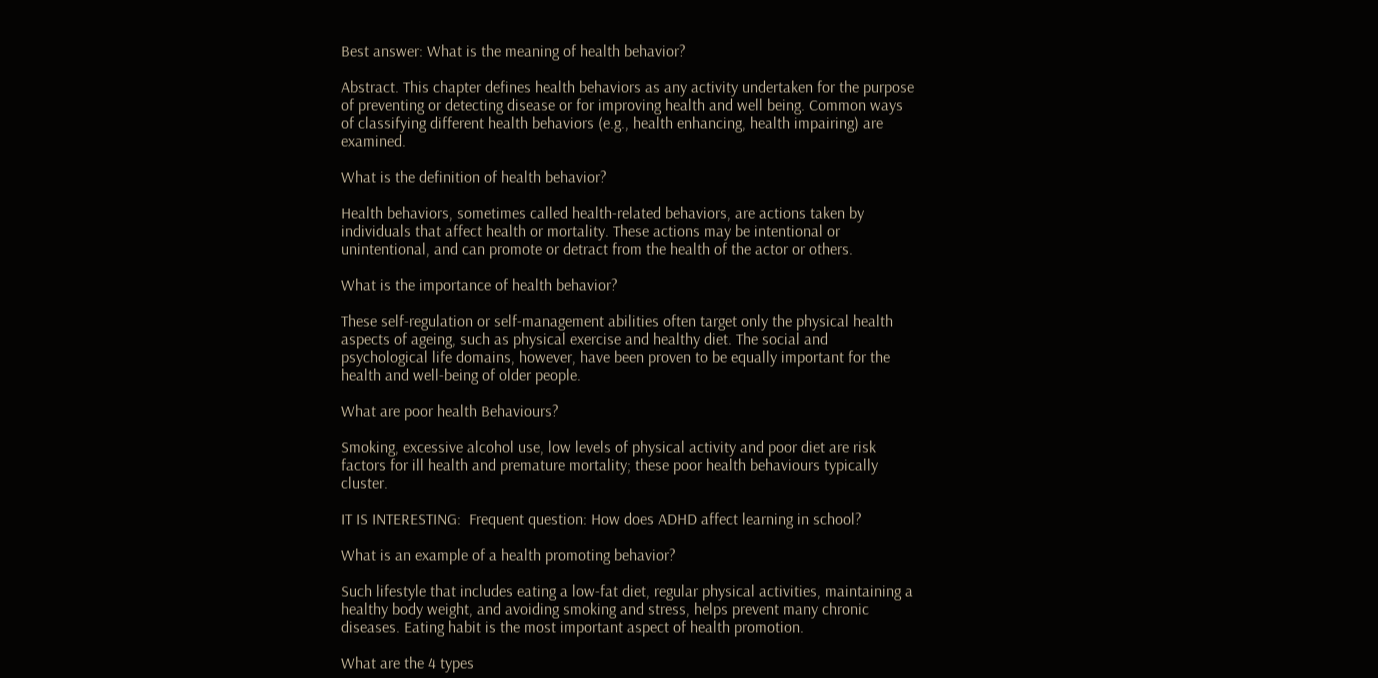Best answer: What is the meaning of health behavior?

Abstract. This chapter defines health behaviors as any activity undertaken for the purpose of preventing or detecting disease or for improving health and well being. Common ways of classifying different health behaviors (e.g., health enhancing, health impairing) are examined.

What is the definition of health behavior?

Health behaviors, sometimes called health-related behaviors, are actions taken by individuals that affect health or mortality. These actions may be intentional or unintentional, and can promote or detract from the health of the actor or others.

What is the importance of health behavior?

These self-regulation or self-management abilities often target only the physical health aspects of ageing, such as physical exercise and healthy diet. The social and psychological life domains, however, have been proven to be equally important for the health and well-being of older people.

What are poor health Behaviours?

Smoking, excessive alcohol use, low levels of physical activity and poor diet are risk factors for ill health and premature mortality; these poor health behaviours typically cluster.

IT IS INTERESTING:  Frequent question: How does ADHD affect learning in school?

What is an example of a health promoting behavior?

Such lifestyle that includes eating a low-fat diet, regular physical activities, maintaining a healthy body weight, and avoiding smoking and stress, helps prevent many chronic diseases. Eating habit is the most important aspect of health promotion.

What are the 4 types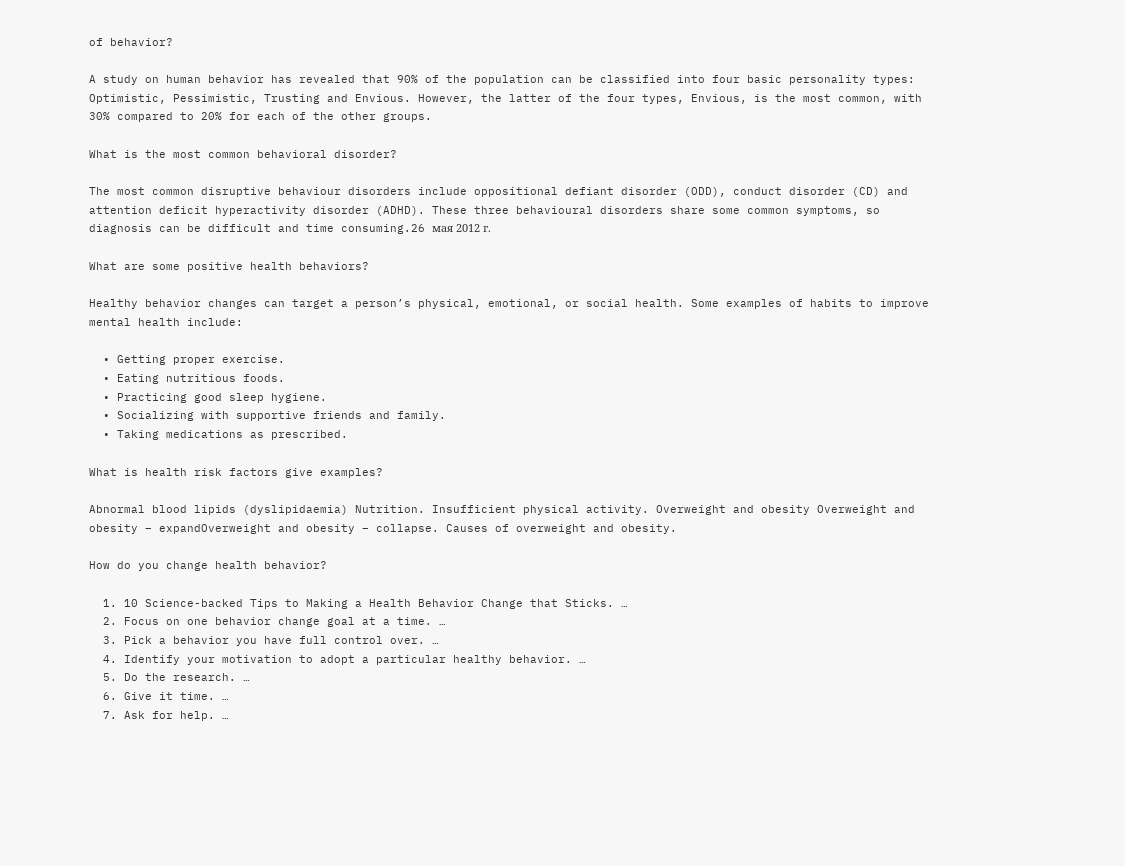of behavior?

A study on human behavior has revealed that 90% of the population can be classified into four basic personality types: Optimistic, Pessimistic, Trusting and Envious. However, the latter of the four types, Envious, is the most common, with 30% compared to 20% for each of the other groups.

What is the most common behavioral disorder?

The most common disruptive behaviour disorders include oppositional defiant disorder (ODD), conduct disorder (CD) and attention deficit hyperactivity disorder (ADHD). These three behavioural disorders share some common symptoms, so diagnosis can be difficult and time consuming.26 мая 2012 г.

What are some positive health behaviors?

Healthy behavior changes can target a person’s physical, emotional, or social health. Some examples of habits to improve mental health include:

  • Getting proper exercise.
  • Eating nutritious foods.
  • Practicing good sleep hygiene.
  • Socializing with supportive friends and family.
  • Taking medications as prescribed.

What is health risk factors give examples?

Abnormal blood lipids (dyslipidaemia) Nutrition. Insufficient physical activity. Overweight and obesity Overweight and obesity – expandOverweight and obesity – collapse. Causes of overweight and obesity.

How do you change health behavior?

  1. 10 Science-backed Tips to Making a Health Behavior Change that Sticks. …
  2. Focus on one behavior change goal at a time. …
  3. Pick a behavior you have full control over. …
  4. Identify your motivation to adopt a particular healthy behavior. …
  5. Do the research. …
  6. Give it time. …
  7. Ask for help. …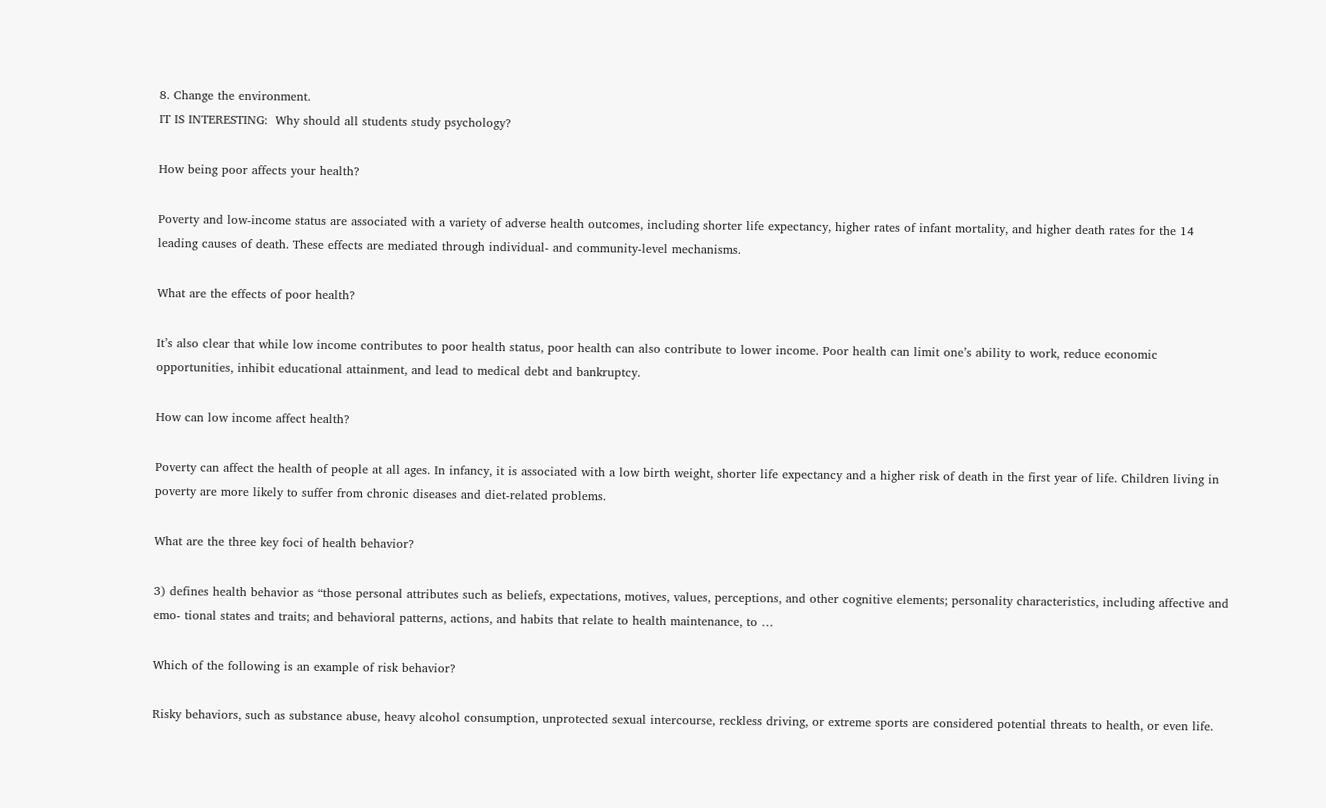8. Change the environment.
IT IS INTERESTING:  Why should all students study psychology?

How being poor affects your health?

Poverty and low-income status are associated with a variety of adverse health outcomes, including shorter life expectancy, higher rates of infant mortality, and higher death rates for the 14 leading causes of death. These effects are mediated through individual- and community-level mechanisms.

What are the effects of poor health?

It’s also clear that while low income contributes to poor health status, poor health can also contribute to lower income. Poor health can limit one’s ability to work, reduce economic opportunities, inhibit educational attainment, and lead to medical debt and bankruptcy.

How can low income affect health?

Poverty can affect the health of people at all ages. In infancy, it is associated with a low birth weight, shorter life expectancy and a higher risk of death in the first year of life. Children living in poverty are more likely to suffer from chronic diseases and diet-related problems.

What are the three key foci of health behavior?

3) defines health behavior as “those personal attributes such as beliefs, expectations, motives, values, perceptions, and other cognitive elements; personality characteristics, including affective and emo- tional states and traits; and behavioral patterns, actions, and habits that relate to health maintenance, to …

Which of the following is an example of risk behavior?

Risky behaviors, such as substance abuse, heavy alcohol consumption, unprotected sexual intercourse, reckless driving, or extreme sports are considered potential threats to health, or even life.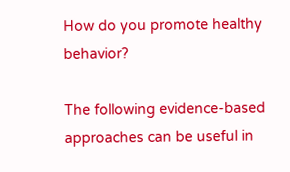How do you promote healthy behavior?

The following evidence-based approaches can be useful in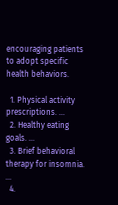encouraging patients to adopt specific health behaviors.

  1. Physical activity prescriptions. …
  2. Healthy eating goals. …
  3. Brief behavioral therapy for insomnia. …
  4.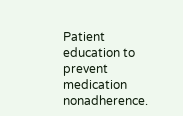Patient education to prevent medication nonadherence.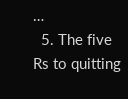…
  5. The five Rs to quitting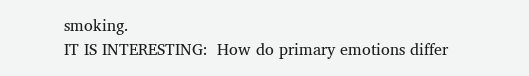smoking.
IT IS INTERESTING:  How do primary emotions differ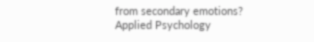from secondary emotions?
Applied Psychology